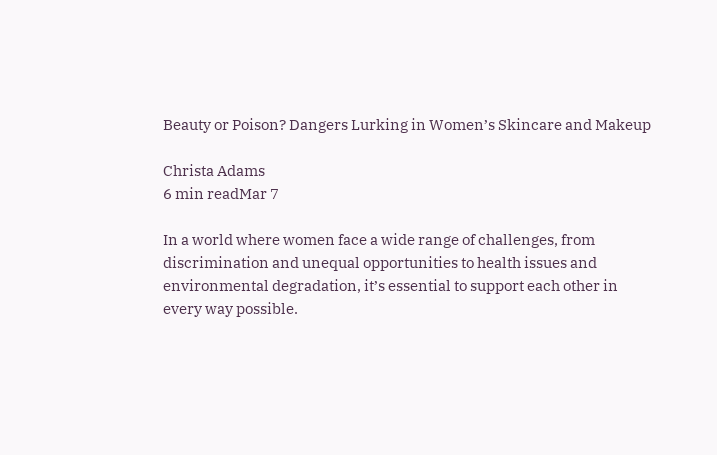Beauty or Poison? Dangers Lurking in Women’s Skincare and Makeup

Christa Adams
6 min readMar 7

In a world where women face a wide range of challenges, from discrimination and unequal opportunities to health issues and environmental degradation, it’s essential to support each other in every way possible.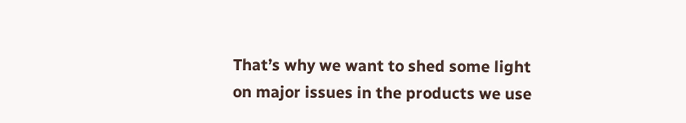That’s why we want to shed some light on major issues in the products we use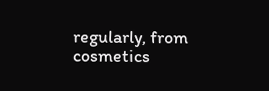regularly, from cosmetics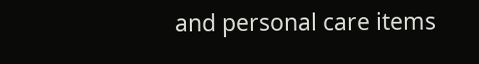and personal care items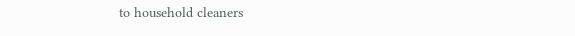to household cleaners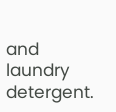and laundry detergent.